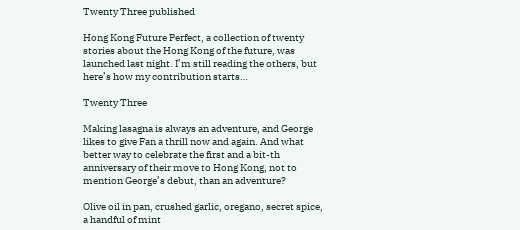Twenty Three published

Hong Kong Future Perfect, a collection of twenty stories about the Hong Kong of the future, was launched last night. I’m still reading the others, but here’s how my contribution starts…

Twenty Three

Making lasagna is always an adventure, and George likes to give Fan a thrill now and again. And what better way to celebrate the first and a bit-th anniversary of their move to Hong Kong, not to mention George’s debut, than an adventure?

Olive oil in pan, crushed garlic, oregano, secret spice, a handful of mint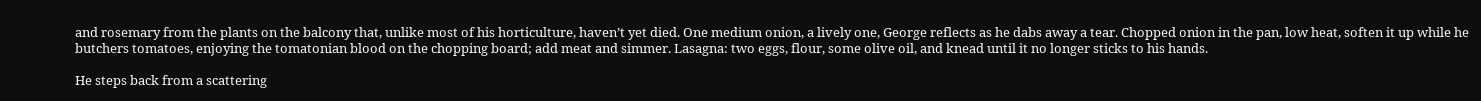and rosemary from the plants on the balcony that, unlike most of his horticulture, haven’t yet died. One medium onion, a lively one, George reflects as he dabs away a tear. Chopped onion in the pan, low heat, soften it up while he butchers tomatoes, enjoying the tomatonian blood on the chopping board; add meat and simmer. Lasagna: two eggs, flour, some olive oil, and knead until it no longer sticks to his hands.

He steps back from a scattering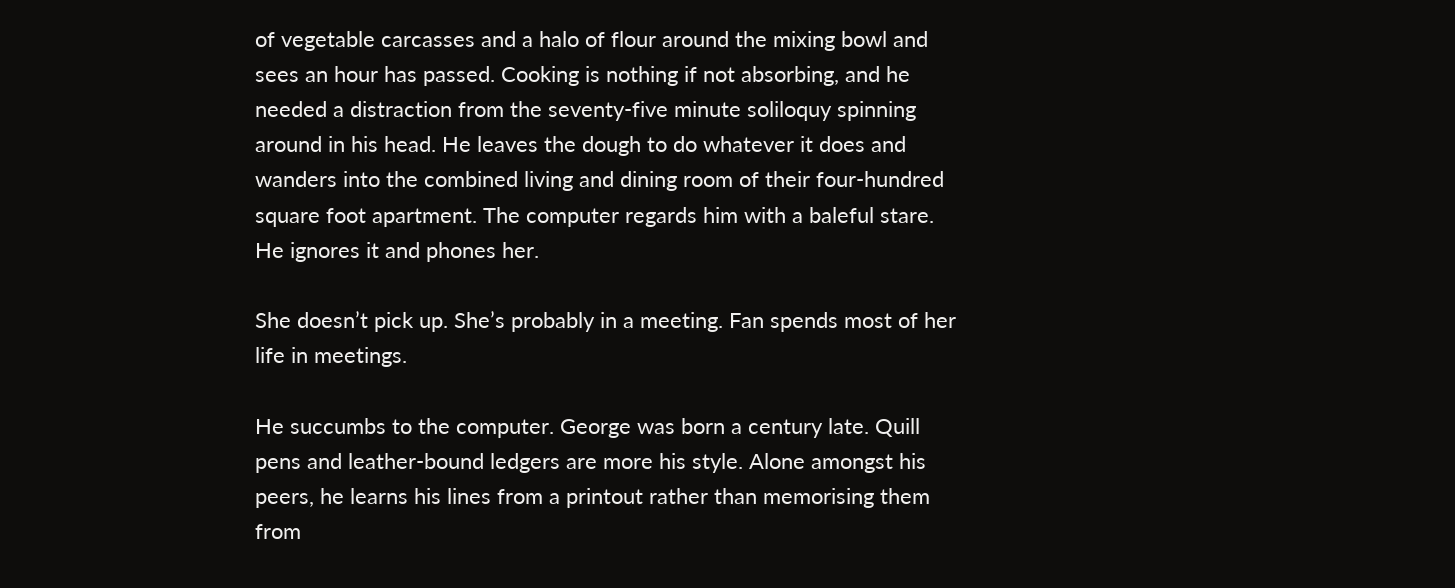of vegetable carcasses and a halo of flour around the mixing bowl and sees an hour has passed. Cooking is nothing if not absorbing, and he needed a distraction from the seventy-five minute soliloquy spinning around in his head. He leaves the dough to do whatever it does and wanders into the combined living and dining room of their four-hundred square foot apartment. The computer regards him with a baleful stare. He ignores it and phones her.

She doesn’t pick up. She’s probably in a meeting. Fan spends most of her life in meetings.

He succumbs to the computer. George was born a century late. Quill pens and leather-bound ledgers are more his style. Alone amongst his peers, he learns his lines from a printout rather than memorising them from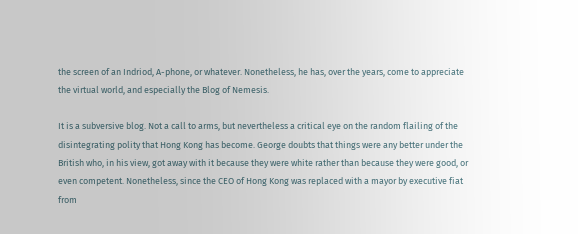the screen of an Indriod, A-phone, or whatever. Nonetheless, he has, over the years, come to appreciate the virtual world, and especially the Blog of Nemesis.

It is a subversive blog. Not a call to arms, but nevertheless a critical eye on the random flailing of the disintegrating polity that Hong Kong has become. George doubts that things were any better under the British who, in his view, got away with it because they were white rather than because they were good, or even competent. Nonetheless, since the CEO of Hong Kong was replaced with a mayor by executive fiat from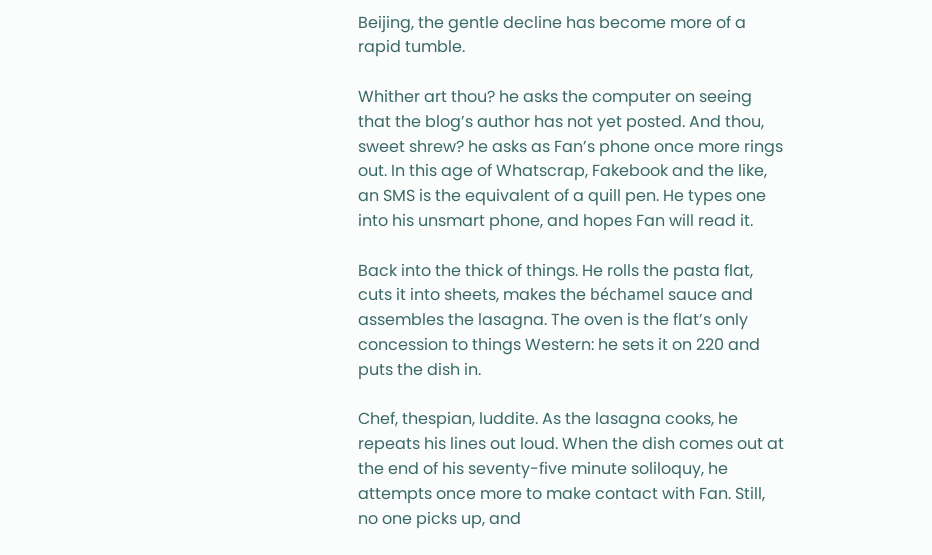Beijing, the gentle decline has become more of a rapid tumble.

Whither art thou? he asks the computer on seeing that the blog’s author has not yet posted. And thou, sweet shrew? he asks as Fan’s phone once more rings out. In this age of Whatscrap, Fakebook and the like, an SMS is the equivalent of a quill pen. He types one into his unsmart phone, and hopes Fan will read it.

Back into the thick of things. He rolls the pasta flat, cuts it into sheets, makes the béchamel sauce and assembles the lasagna. The oven is the flat’s only concession to things Western: he sets it on 220 and puts the dish in.

Chef, thespian, luddite. As the lasagna cooks, he repeats his lines out loud. When the dish comes out at the end of his seventy-five minute soliloquy, he attempts once more to make contact with Fan. Still, no one picks up, and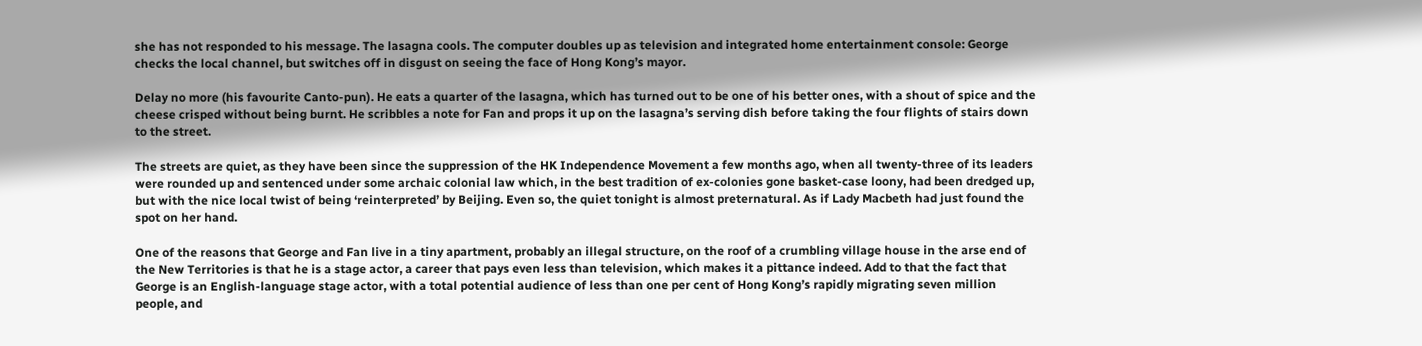she has not responded to his message. The lasagna cools. The computer doubles up as television and integrated home entertainment console: George checks the local channel, but switches off in disgust on seeing the face of Hong Kong’s mayor.

Delay no more (his favourite Canto-pun). He eats a quarter of the lasagna, which has turned out to be one of his better ones, with a shout of spice and the cheese crisped without being burnt. He scribbles a note for Fan and props it up on the lasagna’s serving dish before taking the four flights of stairs down to the street.

The streets are quiet, as they have been since the suppression of the HK Independence Movement a few months ago, when all twenty-three of its leaders were rounded up and sentenced under some archaic colonial law which, in the best tradition of ex-colonies gone basket-case loony, had been dredged up, but with the nice local twist of being ‘reinterpreted’ by Beijing. Even so, the quiet tonight is almost preternatural. As if Lady Macbeth had just found the spot on her hand.

One of the reasons that George and Fan live in a tiny apartment, probably an illegal structure, on the roof of a crumbling village house in the arse end of the New Territories is that he is a stage actor, a career that pays even less than television, which makes it a pittance indeed. Add to that the fact that George is an English-language stage actor, with a total potential audience of less than one per cent of Hong Kong’s rapidly migrating seven million people, and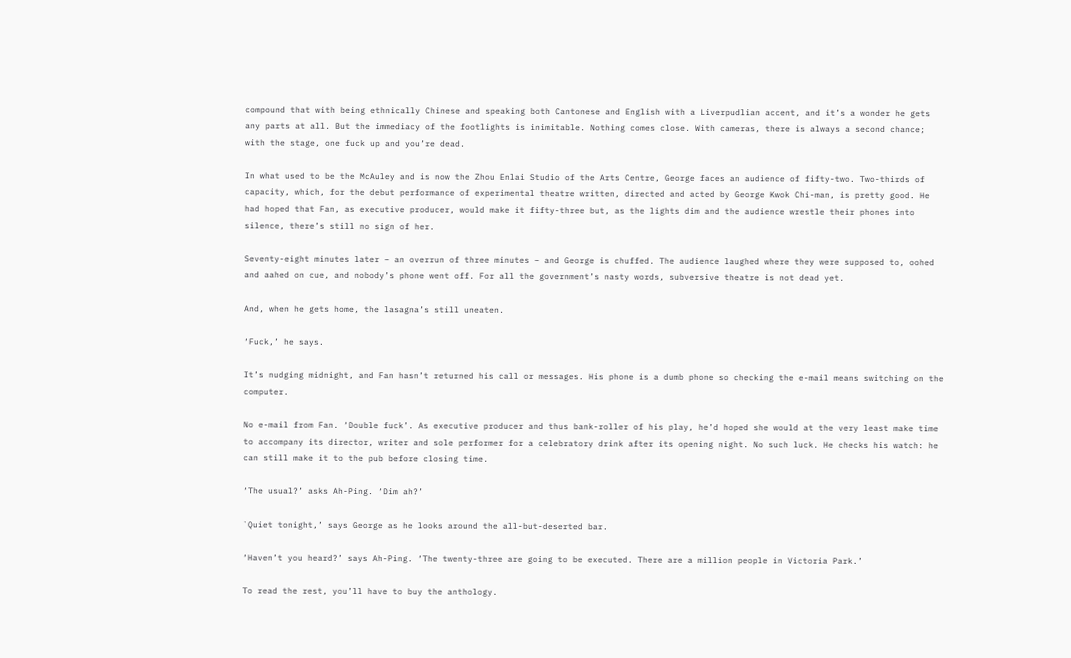compound that with being ethnically Chinese and speaking both Cantonese and English with a Liverpudlian accent, and it’s a wonder he gets any parts at all. But the immediacy of the footlights is inimitable. Nothing comes close. With cameras, there is always a second chance; with the stage, one fuck up and you’re dead.

In what used to be the McAuley and is now the Zhou Enlai Studio of the Arts Centre, George faces an audience of fifty-two. Two-thirds of capacity, which, for the debut performance of experimental theatre written, directed and acted by George Kwok Chi-man, is pretty good. He had hoped that Fan, as executive producer, would make it fifty-three but, as the lights dim and the audience wrestle their phones into silence, there’s still no sign of her.

Seventy-eight minutes later – an overrun of three minutes – and George is chuffed. The audience laughed where they were supposed to, oohed and aahed on cue, and nobody’s phone went off. For all the government’s nasty words, subversive theatre is not dead yet.

And, when he gets home, the lasagna’s still uneaten.

‘Fuck,’ he says.

It’s nudging midnight, and Fan hasn’t returned his call or messages. His phone is a dumb phone so checking the e-mail means switching on the computer.

No e-mail from Fan. ‘Double fuck’. As executive producer and thus bank-roller of his play, he’d hoped she would at the very least make time to accompany its director, writer and sole performer for a celebratory drink after its opening night. No such luck. He checks his watch: he can still make it to the pub before closing time.

‘The usual?’ asks Ah-Ping. ‘Dim ah?’

`Quiet tonight,’ says George as he looks around the all-but-deserted bar.

‘Haven’t you heard?’ says Ah-Ping. ‘The twenty-three are going to be executed. There are a million people in Victoria Park.’

To read the rest, you’ll have to buy the anthology.